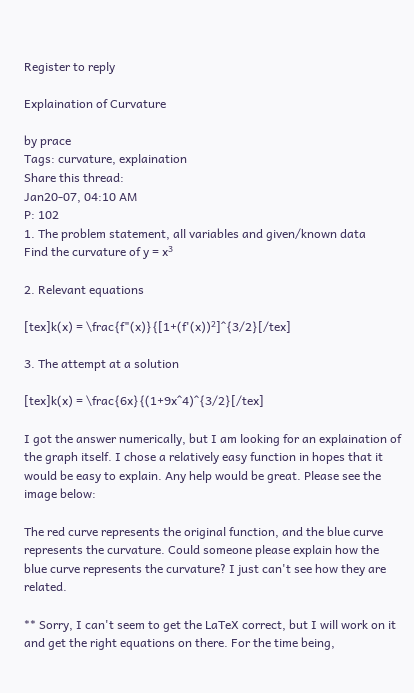Register to reply

Explaination of Curvature

by prace
Tags: curvature, explaination
Share this thread:
Jan20-07, 04:10 AM
P: 102
1. The problem statement, all variables and given/known data
Find the curvature of y = x³

2. Relevant equations

[tex]k(x) = \frac{f"(x)}{[1+(f'(x))²]^{3/2}[/tex]

3. The attempt at a solution

[tex]k(x) = \frac{6x}{(1+9x^4)^{3/2}[/tex]

I got the answer numerically, but I am looking for an explaination of the graph itself. I chose a relatively easy function in hopes that it would be easy to explain. Any help would be great. Please see the image below:

The red curve represents the original function, and the blue curve represents the curvature. Could someone please explain how the blue curve represents the curvature? I just can't see how they are related.

** Sorry, I can't seem to get the LaTeX correct, but I will work on it and get the right equations on there. For the time being,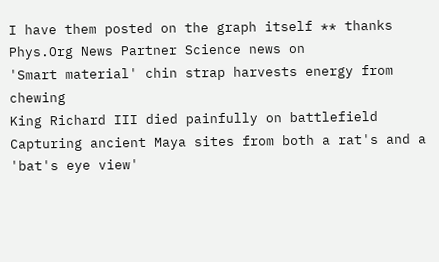I have them posted on the graph itself ** thanks
Phys.Org News Partner Science news on
'Smart material' chin strap harvests energy from chewing
King Richard III died painfully on battlefield
Capturing ancient Maya sites from both a rat's and a 'bat's eye view'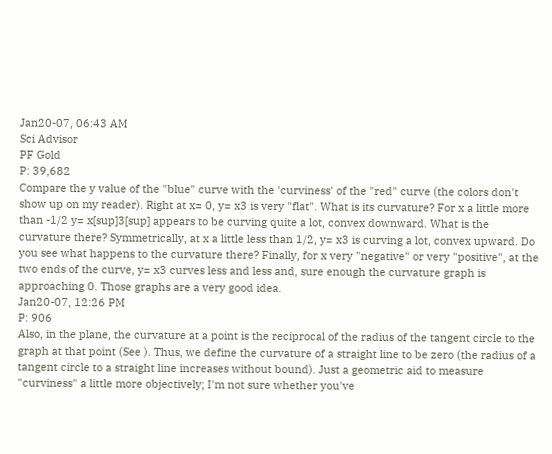Jan20-07, 06:43 AM
Sci Advisor
PF Gold
P: 39,682
Compare the y value of the "blue" curve with the 'curviness' of the "red" curve (the colors don't show up on my reader). Right at x= 0, y= x3 is very "flat". What is its curvature? For x a little more than -1/2 y= x[sup]3[sup] appears to be curving quite a lot, convex downward. What is the curvature there? Symmetrically, at x a little less than 1/2, y= x3 is curving a lot, convex upward. Do you see what happens to the curvature there? Finally, for x very "negative" or very "positive", at the two ends of the curve, y= x3 curves less and less and, sure enough the curvature graph is approaching 0. Those graphs are a very good idea.
Jan20-07, 12:26 PM
P: 906
Also, in the plane, the curvature at a point is the reciprocal of the radius of the tangent circle to the graph at that point (See ). Thus, we define the curvature of a straight line to be zero (the radius of a tangent circle to a straight line increases without bound). Just a geometric aid to measure "curviness" a little more objectively; I'm not sure whether you've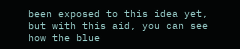been exposed to this idea yet, but with this aid, you can see how the blue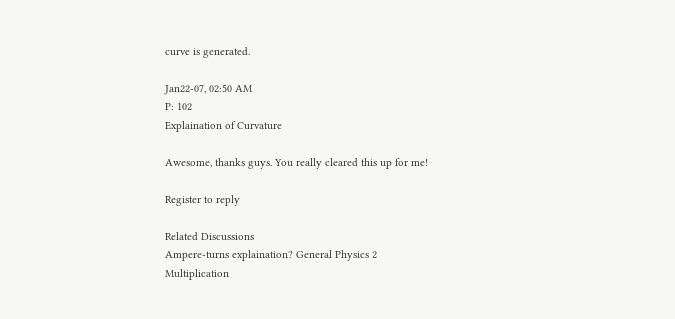curve is generated.

Jan22-07, 02:50 AM
P: 102
Explaination of Curvature

Awesome, thanks guys. You really cleared this up for me!

Register to reply

Related Discussions
Ampere-turns explaination? General Physics 2
Multiplication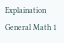Explaination General Math 1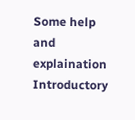Some help and explaination Introductory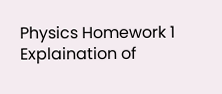Physics Homework 1
Explaination of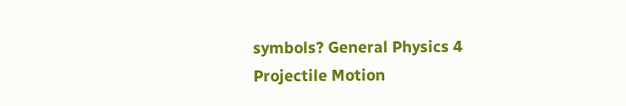symbols? General Physics 4
Projectile Motion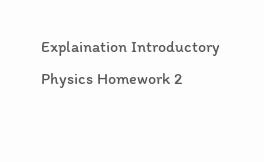Explaination Introductory Physics Homework 2